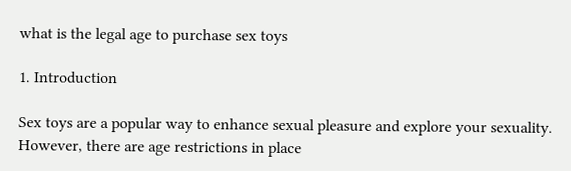what is the legal age to purchase sex toys

1. Introduction

Sex toys are a popular way to enhance sexual pleasure and explore your sexuality. However, there are age restrictions in place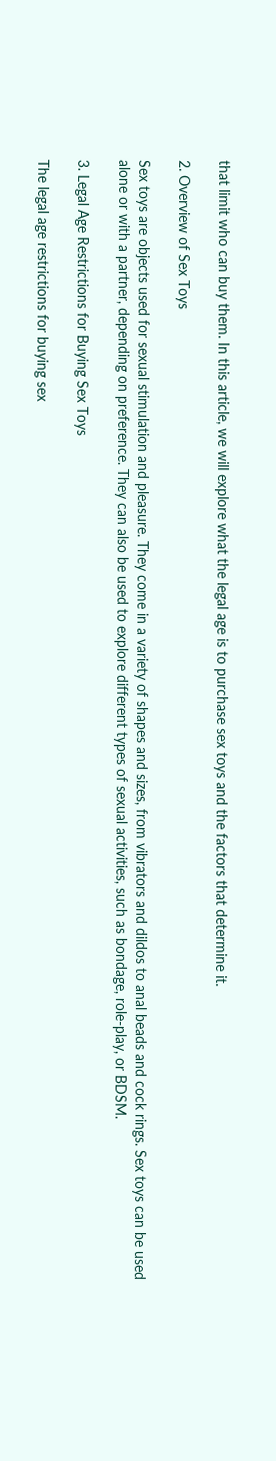that limit who can buy them. In this article, we will explore what the legal age is to purchase sex toys and the factors that determine it.

2. Overview of Sex Toys

Sex toys are objects used for sexual stimulation and pleasure. They come in a variety of shapes and sizes, from vibrators and dildos to anal beads and cock rings. Sex toys can be used alone or with a partner, depending on preference. They can also be used to explore different types of sexual activities, such as bondage, role-play, or BDSM.

3. Legal Age Restrictions for Buying Sex Toys

The legal age restrictions for buying sex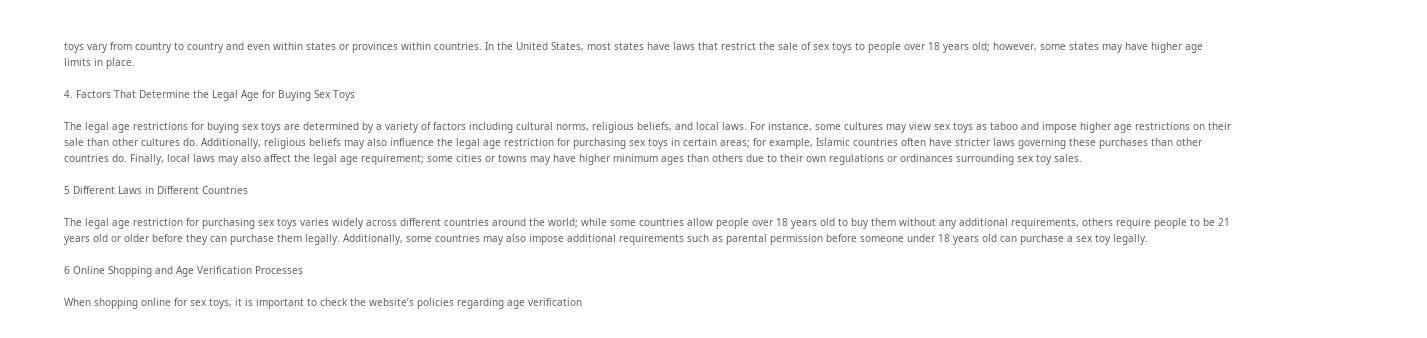toys vary from country to country and even within states or provinces within countries. In the United States, most states have laws that restrict the sale of sex toys to people over 18 years old; however, some states may have higher age limits in place.

4. Factors That Determine the Legal Age for Buying Sex Toys

The legal age restrictions for buying sex toys are determined by a variety of factors including cultural norms, religious beliefs, and local laws. For instance, some cultures may view sex toys as taboo and impose higher age restrictions on their sale than other cultures do. Additionally, religious beliefs may also influence the legal age restriction for purchasing sex toys in certain areas; for example, Islamic countries often have stricter laws governing these purchases than other countries do. Finally, local laws may also affect the legal age requirement; some cities or towns may have higher minimum ages than others due to their own regulations or ordinances surrounding sex toy sales.

5 Different Laws in Different Countries

The legal age restriction for purchasing sex toys varies widely across different countries around the world; while some countries allow people over 18 years old to buy them without any additional requirements, others require people to be 21 years old or older before they can purchase them legally. Additionally, some countries may also impose additional requirements such as parental permission before someone under 18 years old can purchase a sex toy legally.

6 Online Shopping and Age Verification Processes

When shopping online for sex toys, it is important to check the website’s policies regarding age verification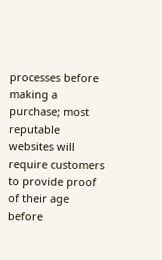processes before making a purchase; most reputable websites will require customers to provide proof of their age before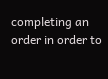completing an order in order to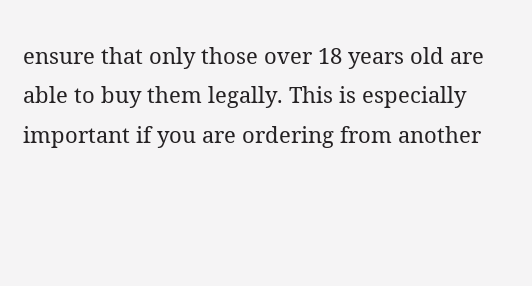ensure that only those over 18 years old are able to buy them legally. This is especially important if you are ordering from another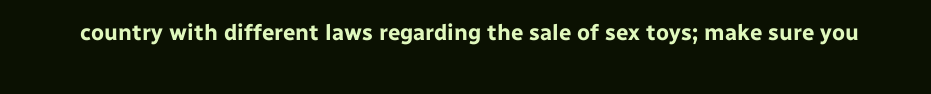country with different laws regarding the sale of sex toys; make sure you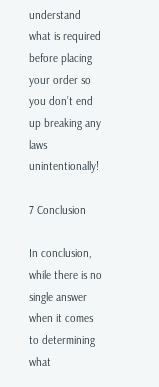understand what is required before placing your order so you don’t end up breaking any laws unintentionally!

7 Conclusion

In conclusion, while there is no single answer when it comes to determining what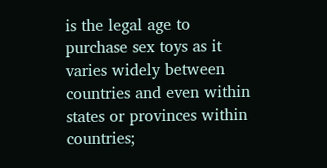is the legal age to purchase sex toys as it varies widely between countries and even within states or provinces within countries;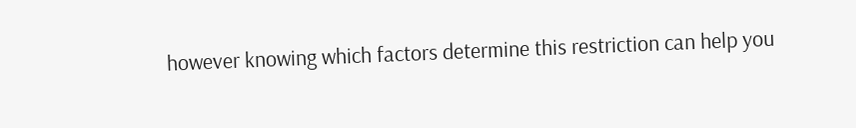however knowing which factors determine this restriction can help you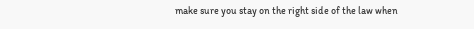make sure you stay on the right side of the law when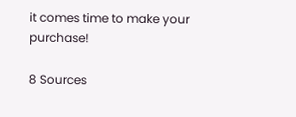it comes time to make your purchase!

8 Sources